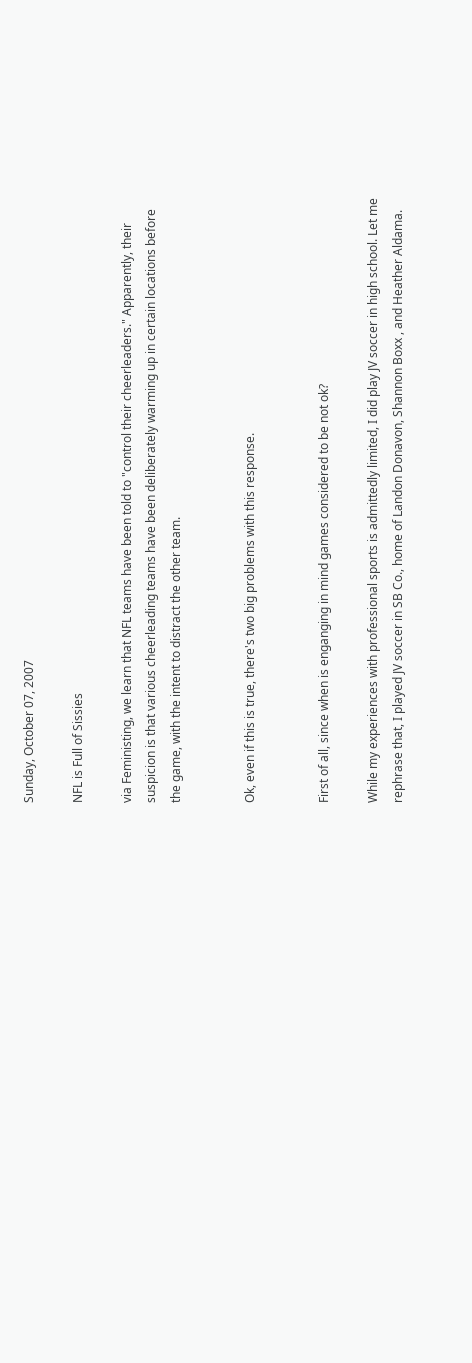Sunday, October 07, 2007

NFL is Full of Sissies

via Feministing, we learn that NFL teams have been told to "control their cheerleaders." Apparently, their suspicion is that various cheerleading teams have been deliberately warming up in certain locations before the game, with the intent to distract the other team.


Ok, even if this is true, there's two big problems with this response.


First of all, since when is enganging in mind games considered to be not ok?

While my experiences with professional sports is admittedly limited, I did play JV soccer in high school. Let me rephrase that, I played JV soccer in SB Co., home of Landon Donavon, Shannon Boxx , and Heather Aldama.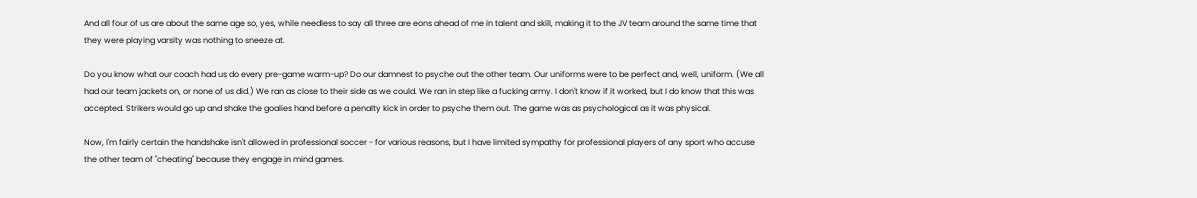And all four of us are about the same age so, yes, while needless to say all three are eons ahead of me in talent and skill, making it to the JV team around the same time that they were playing varsity was nothing to sneeze at.

Do you know what our coach had us do every pre-game warm-up? Do our damnest to psyche out the other team. Our uniforms were to be perfect and, well, uniform. (We all had our team jackets on, or none of us did.) We ran as close to their side as we could. We ran in step like a fucking army. I don't know if it worked, but I do know that this was accepted. Strikers would go up and shake the goalies hand before a penalty kick in order to psyche them out. The game was as psychological as it was physical.

Now, I'm fairly certain the handshake isn't allowed in professional soccer - for various reasons, but I have limited sympathy for professional players of any sport who accuse the other team of "cheating" because they engage in mind games.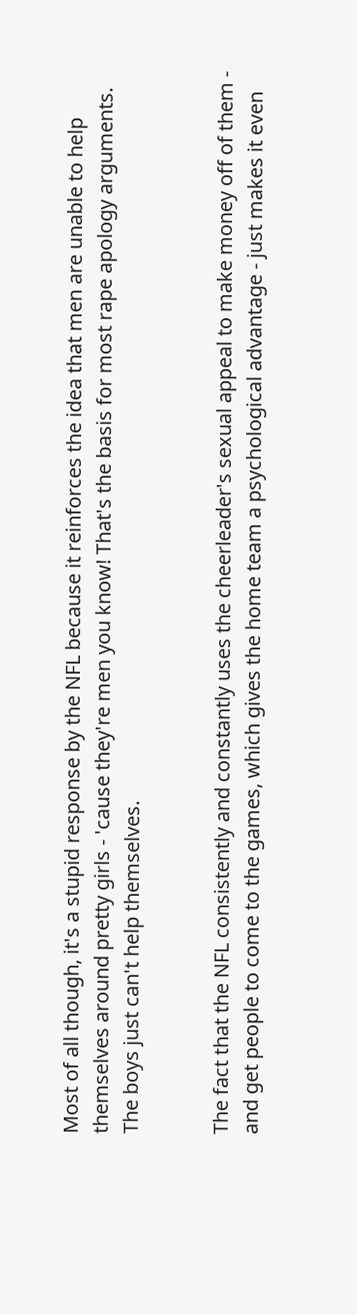Most of all though, it's a stupid response by the NFL because it reinforces the idea that men are unable to help themselves around pretty girls - 'cause they're men you know! That's the basis for most rape apology arguments. The boys just can't help themselves.


The fact that the NFL consistently and constantly uses the cheerleader's sexual appeal to make money off of them - and get people to come to the games, which gives the home team a psychological advantage - just makes it even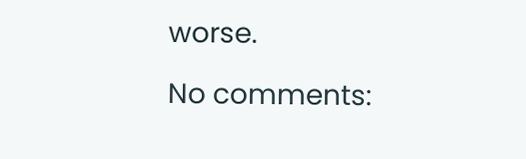worse.

No comments: